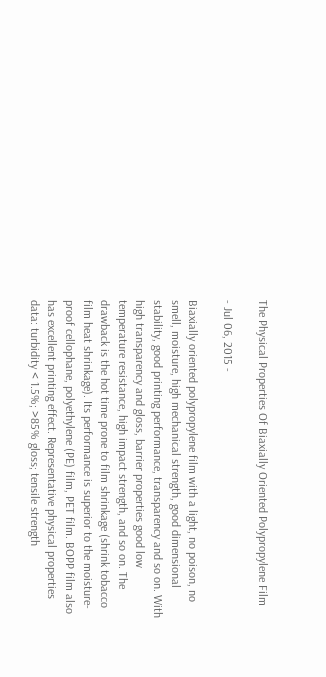The Physical Properties Of Biaxially Oriented Polypropylene Film

- Jul 06, 2015 -

Biaxially oriented polypropylene film with a light, no poison, no smell, moisture, high mechanical strength, good dimensional stability, good printing performance, transparency and so on. With high transparency and gloss, barrier properties good low temperature resistance, high impact strength, and so on. The drawback is the hot time prone to film shrinkage (shrink tobacco film heat shrinkage). Its performance is superior to the moisture-proof cellophane, polyethylene (PE) film, PET film. BOPP film also has excellent printing effect. Representative physical properties data: turbidity < 1.5%; >85% gloss; tensile strength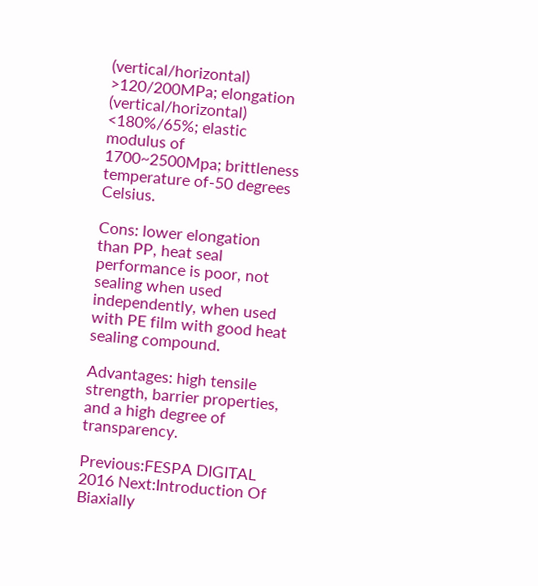(vertical/horizontal) >120/200MPa; elongation (vertical/horizontal) <180%/65%; elastic modulus of 1700~2500Mpa; brittleness temperature of-50 degrees Celsius.

Cons: lower elongation than PP, heat seal performance is poor, not sealing when used independently, when used with PE film with good heat sealing compound.

Advantages: high tensile strength, barrier properties, and a high degree of transparency.

Previous:FESPA DIGITAL 2016 Next:Introduction Of Biaxially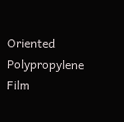Oriented Polypropylene Film